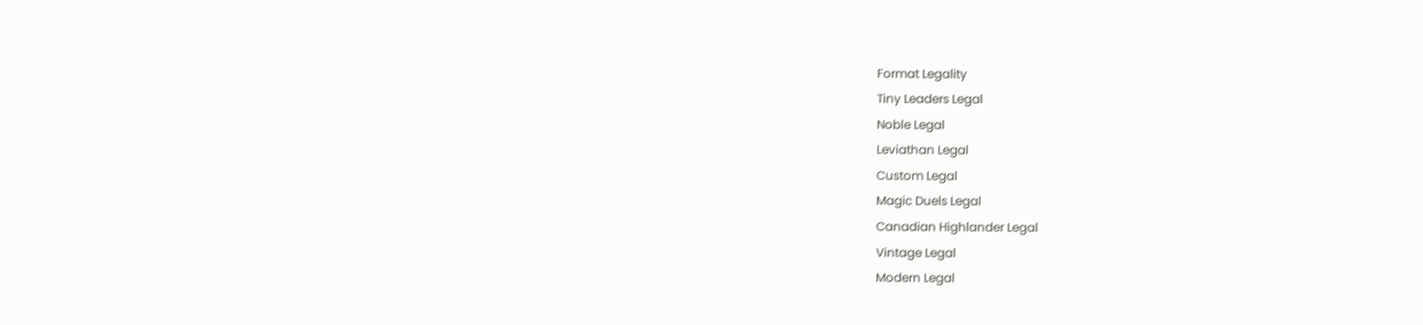Format Legality
Tiny Leaders Legal
Noble Legal
Leviathan Legal
Custom Legal
Magic Duels Legal
Canadian Highlander Legal
Vintage Legal
Modern Legal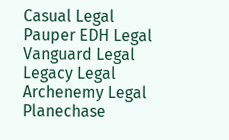Casual Legal
Pauper EDH Legal
Vanguard Legal
Legacy Legal
Archenemy Legal
Planechase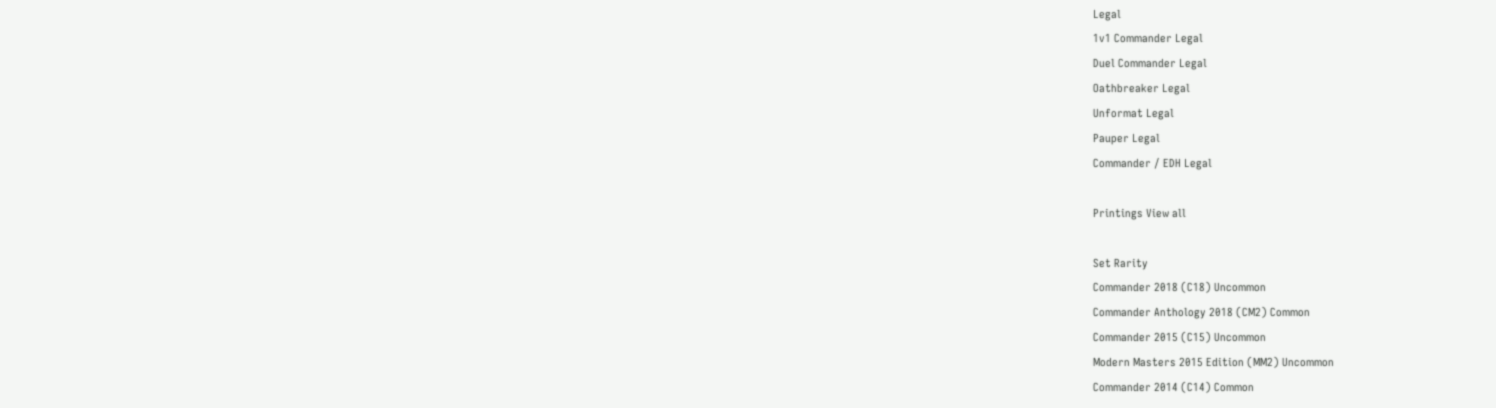Legal
1v1 Commander Legal
Duel Commander Legal
Oathbreaker Legal
Unformat Legal
Pauper Legal
Commander / EDH Legal

Printings View all

Set Rarity
Commander 2018 (C18) Uncommon
Commander Anthology 2018 (CM2) Common
Commander 2015 (C15) Uncommon
Modern Masters 2015 Edition (MM2) Uncommon
Commander 2014 (C14) Common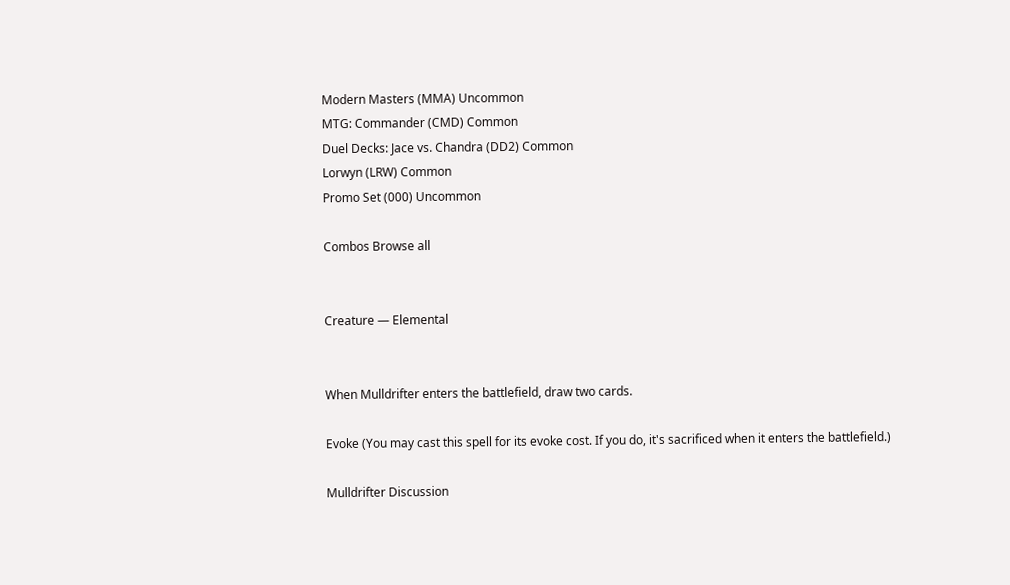Modern Masters (MMA) Uncommon
MTG: Commander (CMD) Common
Duel Decks: Jace vs. Chandra (DD2) Common
Lorwyn (LRW) Common
Promo Set (000) Uncommon

Combos Browse all


Creature — Elemental


When Mulldrifter enters the battlefield, draw two cards.

Evoke (You may cast this spell for its evoke cost. If you do, it's sacrificed when it enters the battlefield.)

Mulldrifter Discussion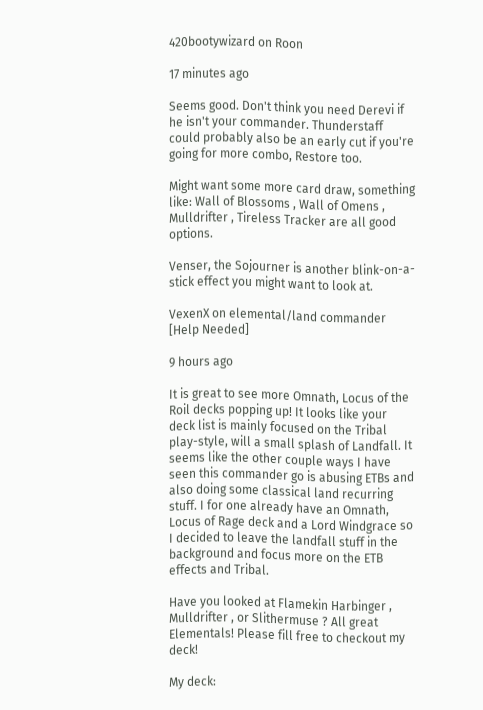420bootywizard on Roon

17 minutes ago

Seems good. Don't think you need Derevi if he isn't your commander. Thunderstaff could probably also be an early cut if you're going for more combo, Restore too.

Might want some more card draw, something like: Wall of Blossoms , Wall of Omens , Mulldrifter , Tireless Tracker are all good options.

Venser, the Sojourner is another blink-on-a-stick effect you might want to look at.

VexenX on elemental/land commander [Help Needed]

9 hours ago

It is great to see more Omnath, Locus of the Roil decks popping up! It looks like your deck list is mainly focused on the Tribal play-style, will a small splash of Landfall. It seems like the other couple ways I have seen this commander go is abusing ETBs and also doing some classical land recurring stuff. I for one already have an Omnath, Locus of Rage deck and a Lord Windgrace so I decided to leave the landfall stuff in the background and focus more on the ETB effects and Tribal.

Have you looked at Flamekin Harbinger , Mulldrifter , or Slithermuse ? All great Elementals! Please fill free to checkout my deck!

My deck: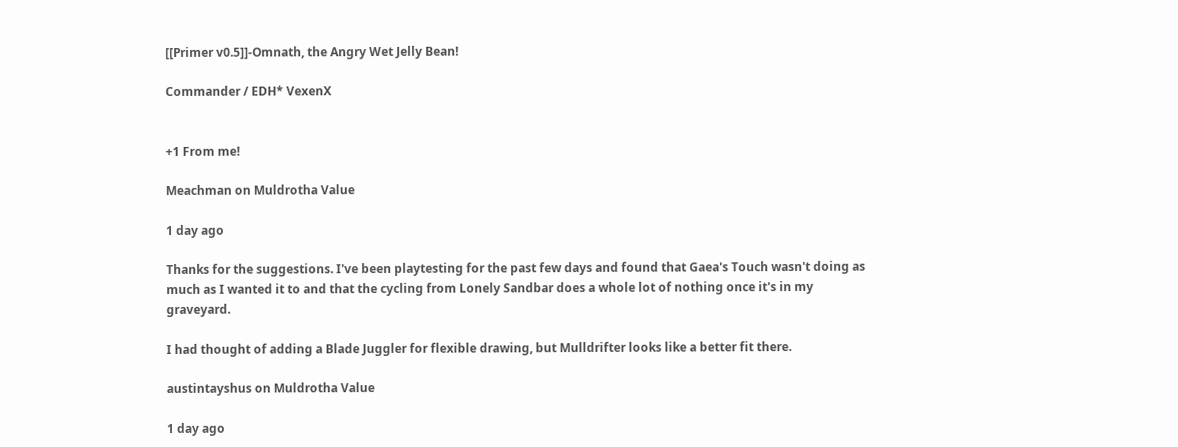[[Primer v0.5]]-Omnath, the Angry Wet Jelly Bean!

Commander / EDH* VexenX


+1 From me!

Meachman on Muldrotha Value

1 day ago

Thanks for the suggestions. I've been playtesting for the past few days and found that Gaea's Touch wasn't doing as much as I wanted it to and that the cycling from Lonely Sandbar does a whole lot of nothing once it's in my graveyard.

I had thought of adding a Blade Juggler for flexible drawing, but Mulldrifter looks like a better fit there.

austintayshus on Muldrotha Value

1 day ago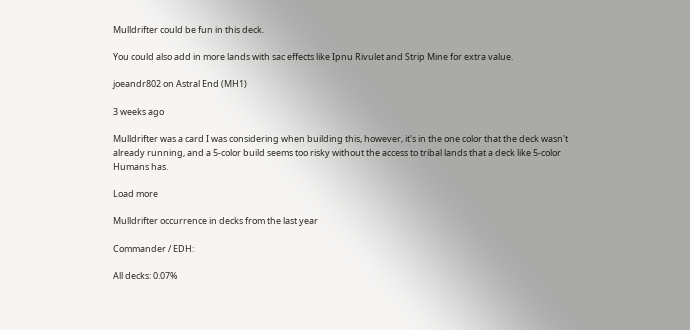Mulldrifter could be fun in this deck.

You could also add in more lands with sac effects like Ipnu Rivulet and Strip Mine for extra value.

joeandr802 on Astral End (MH1)

3 weeks ago

Mulldrifter was a card I was considering when building this, however, it's in the one color that the deck wasn't already running, and a 5-color build seems too risky without the access to tribal lands that a deck like 5-color Humans has.

Load more

Mulldrifter occurrence in decks from the last year

Commander / EDH:

All decks: 0.07%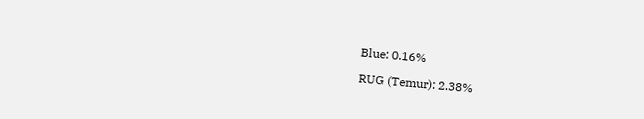Blue: 0.16%

RUG (Temur): 2.38%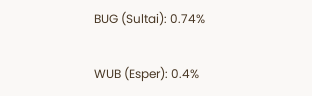BUG (Sultai): 0.74%

WUB (Esper): 0.4%